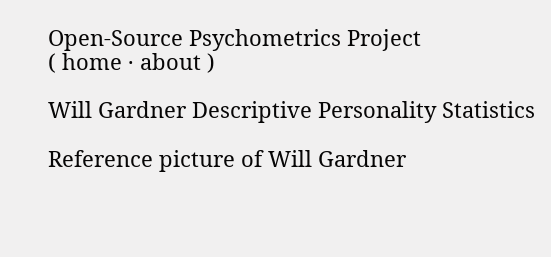Open-Source Psychometrics Project
( home · about )

Will Gardner Descriptive Personality Statistics

Reference picture of Will Gardner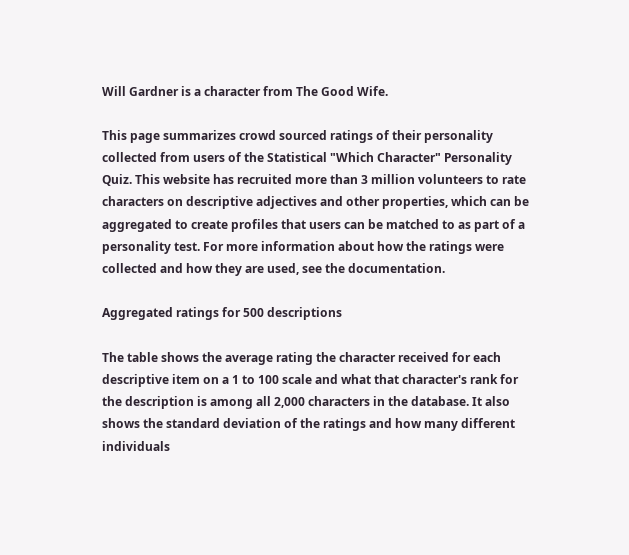Will Gardner is a character from The Good Wife.

This page summarizes crowd sourced ratings of their personality collected from users of the Statistical "Which Character" Personality Quiz. This website has recruited more than 3 million volunteers to rate characters on descriptive adjectives and other properties, which can be aggregated to create profiles that users can be matched to as part of a personality test. For more information about how the ratings were collected and how they are used, see the documentation.

Aggregated ratings for 500 descriptions

The table shows the average rating the character received for each descriptive item on a 1 to 100 scale and what that character's rank for the description is among all 2,000 characters in the database. It also shows the standard deviation of the ratings and how many different individuals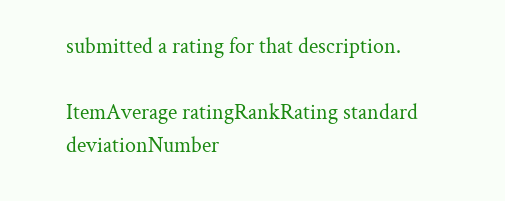submitted a rating for that description.

ItemAverage ratingRankRating standard deviationNumber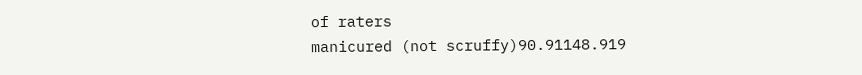of raters
manicured (not scruffy)90.91148.919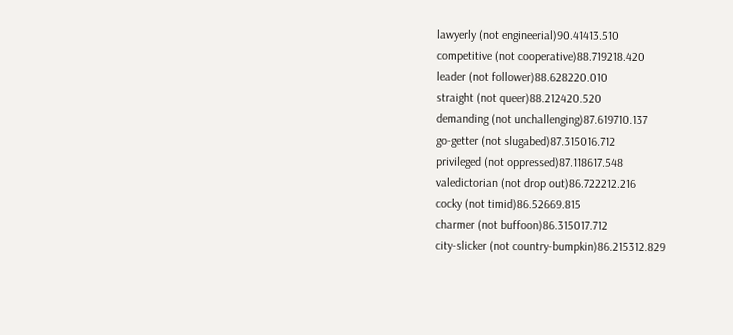lawyerly (not engineerial)90.41413.510
competitive (not cooperative)88.719218.420
leader (not follower)88.628220.010
straight (not queer)88.212420.520
demanding (not unchallenging)87.619710.137
go-getter (not slugabed)87.315016.712
privileged (not oppressed)87.118617.548
valedictorian (not drop out)86.722212.216
cocky (not timid)86.52669.815
charmer (not buffoon)86.315017.712
city-slicker (not country-bumpkin)86.215312.829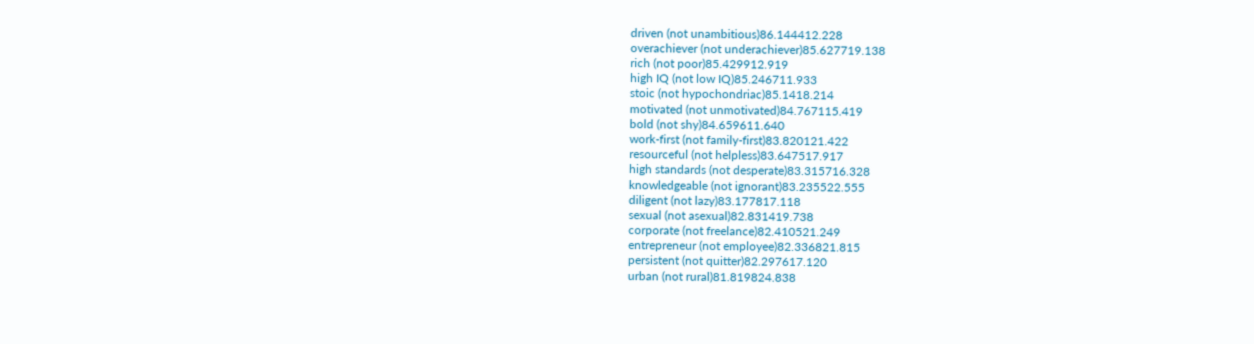driven (not unambitious)86.144412.228
overachiever (not underachiever)85.627719.138
rich (not poor)85.429912.919
high IQ (not low IQ)85.246711.933
stoic (not hypochondriac)85.1418.214
motivated (not unmotivated)84.767115.419
bold (not shy)84.659611.640
work-first (not family-first)83.820121.422
resourceful (not helpless)83.647517.917
high standards (not desperate)83.315716.328
knowledgeable (not ignorant)83.235522.555
diligent (not lazy)83.177817.118
sexual (not asexual)82.831419.738
corporate (not freelance)82.410521.249
entrepreneur (not employee)82.336821.815
persistent (not quitter)82.297617.120
urban (not rural)81.819824.838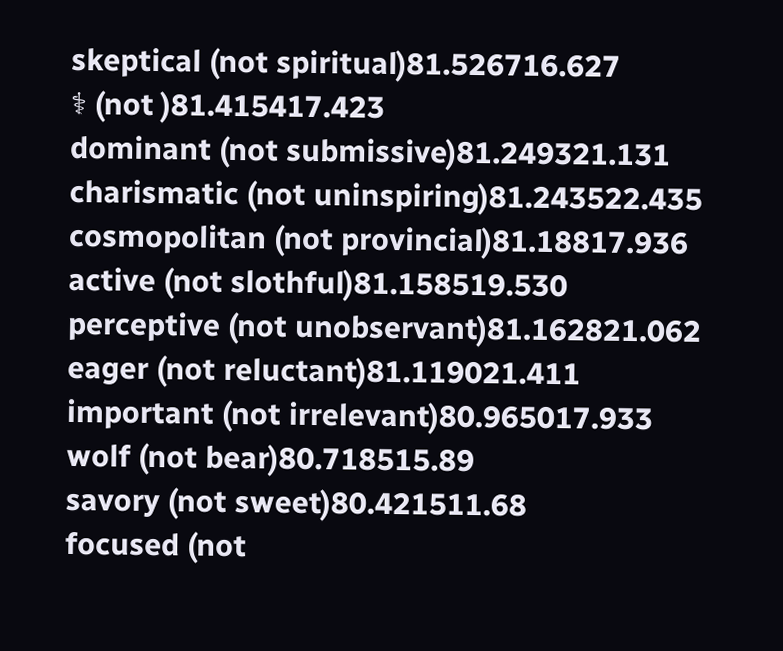skeptical (not spiritual)81.526716.627
⚕ (not )81.415417.423
dominant (not submissive)81.249321.131
charismatic (not uninspiring)81.243522.435
cosmopolitan (not provincial)81.18817.936
active (not slothful)81.158519.530
perceptive (not unobservant)81.162821.062
eager (not reluctant)81.119021.411
important (not irrelevant)80.965017.933
wolf (not bear)80.718515.89
savory (not sweet)80.421511.68
focused (not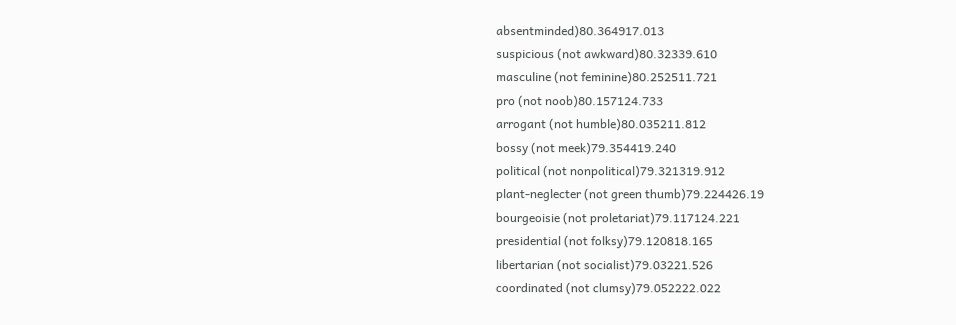absentminded)80.364917.013
suspicious (not awkward)80.32339.610
masculine (not feminine)80.252511.721
pro (not noob)80.157124.733
arrogant (not humble)80.035211.812
bossy (not meek)79.354419.240
political (not nonpolitical)79.321319.912
plant-neglecter (not green thumb)79.224426.19
bourgeoisie (not proletariat)79.117124.221
presidential (not folksy)79.120818.165
libertarian (not socialist)79.03221.526
coordinated (not clumsy)79.052222.022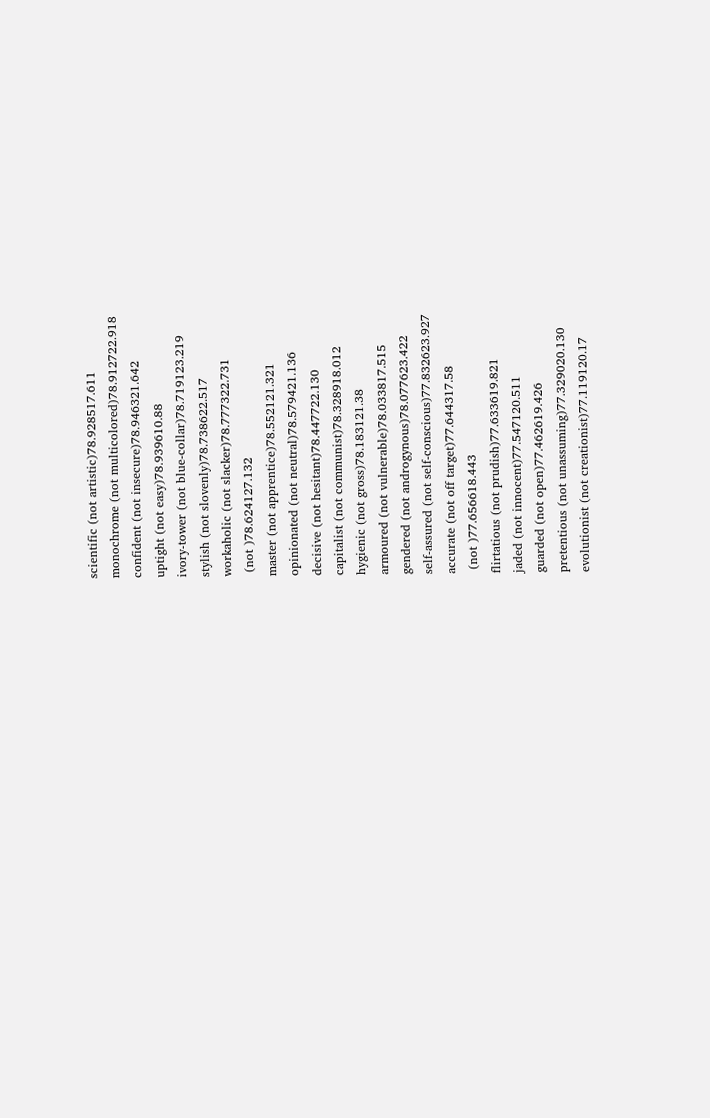scientific (not artistic)78.928517.611
monochrome (not multicolored)78.912722.918
confident (not insecure)78.946321.642
uptight (not easy)78.939610.88
ivory-tower (not blue-collar)78.719123.219
stylish (not slovenly)78.738622.517
workaholic (not slacker)78.777322.731
 (not )78.624127.132
master (not apprentice)78.552121.321
opinionated (not neutral)78.579421.136
decisive (not hesitant)78.447722.130
capitalist (not communist)78.328918.012
hygienic (not gross)78.183121.38
armoured (not vulnerable)78.033817.515
gendered (not androgynous)78.077623.422
self-assured (not self-conscious)77.832623.927
accurate (not off target)77.644317.58
 (not )77.656618.443
flirtatious (not prudish)77.633619.821
jaded (not innocent)77.547120.511
guarded (not open)77.462619.426
pretentious (not unassuming)77.329020.130
evolutionist (not creationist)77.119120.17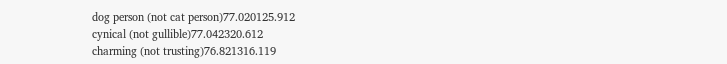dog person (not cat person)77.020125.912
cynical (not gullible)77.042320.612
charming (not trusting)76.821316.119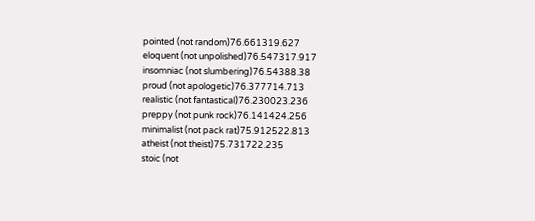pointed (not random)76.661319.627
eloquent (not unpolished)76.547317.917
insomniac (not slumbering)76.54388.38
proud (not apologetic)76.377714.713
realistic (not fantastical)76.230023.236
preppy (not punk rock)76.141424.256
minimalist (not pack rat)75.912522.813
atheist (not theist)75.731722.235
stoic (not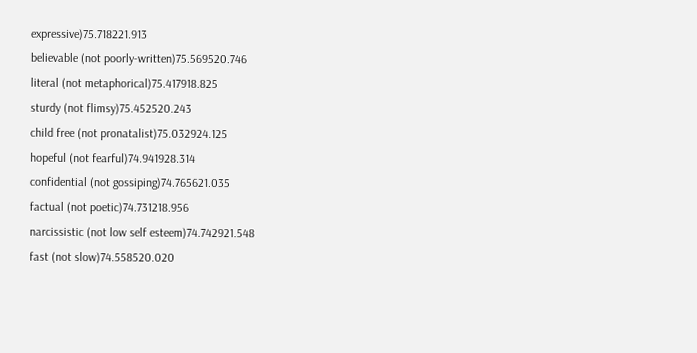expressive)75.718221.913
believable (not poorly-written)75.569520.746
literal (not metaphorical)75.417918.825
sturdy (not flimsy)75.452520.243
child free (not pronatalist)75.032924.125
hopeful (not fearful)74.941928.314
confidential (not gossiping)74.765621.035
factual (not poetic)74.731218.956
narcissistic (not low self esteem)74.742921.548
fast (not slow)74.558520.020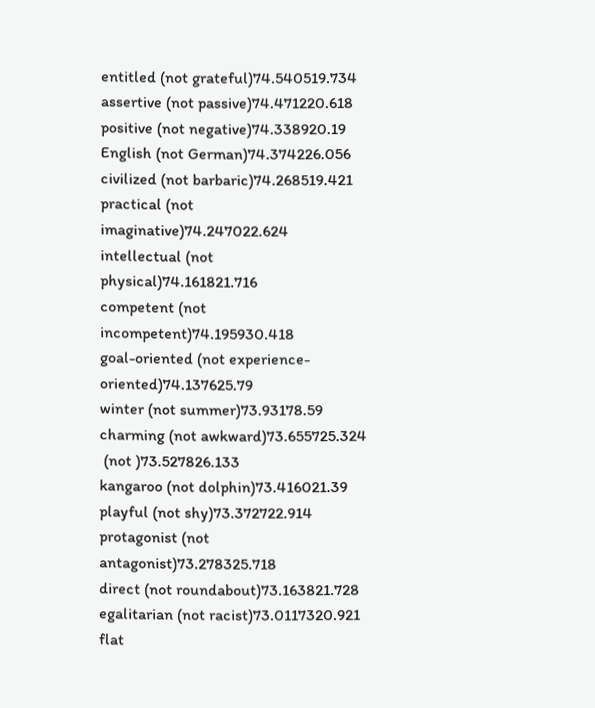entitled (not grateful)74.540519.734
assertive (not passive)74.471220.618
positive (not negative)74.338920.19
English (not German)74.374226.056
civilized (not barbaric)74.268519.421
practical (not imaginative)74.247022.624
intellectual (not physical)74.161821.716
competent (not incompetent)74.195930.418
goal-oriented (not experience-oriented)74.137625.79
winter (not summer)73.93178.59
charming (not awkward)73.655725.324
 (not )73.527826.133
kangaroo (not dolphin)73.416021.39
playful (not shy)73.372722.914
protagonist (not antagonist)73.278325.718
direct (not roundabout)73.163821.728
egalitarian (not racist)73.0117320.921
flat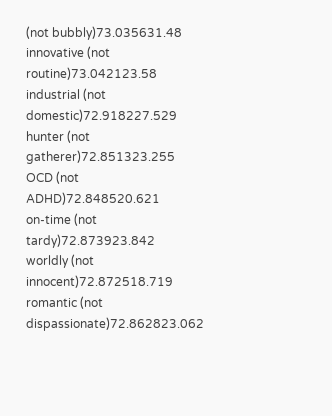(not bubbly)73.035631.48
innovative (not routine)73.042123.58
industrial (not domestic)72.918227.529
hunter (not gatherer)72.851323.255
OCD (not ADHD)72.848520.621
on-time (not tardy)72.873923.842
worldly (not innocent)72.872518.719
romantic (not dispassionate)72.862823.062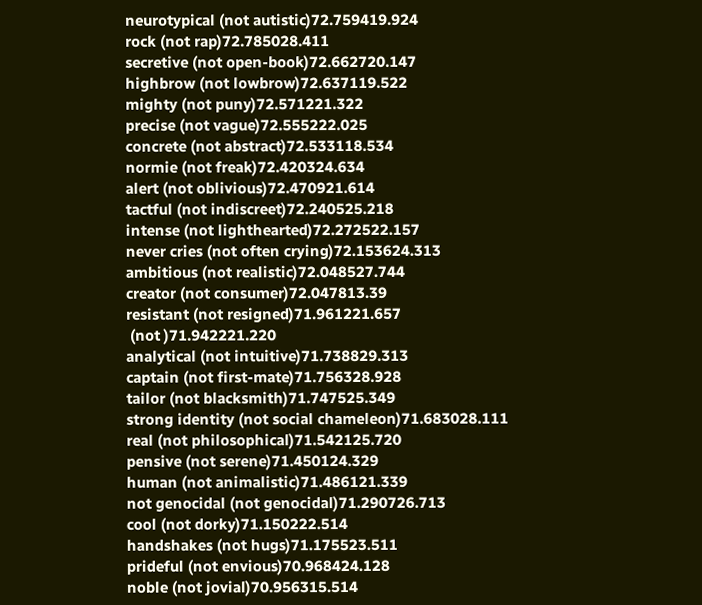neurotypical (not autistic)72.759419.924
rock (not rap)72.785028.411
secretive (not open-book)72.662720.147
highbrow (not lowbrow)72.637119.522
mighty (not puny)72.571221.322
precise (not vague)72.555222.025
concrete (not abstract)72.533118.534
normie (not freak)72.420324.634
alert (not oblivious)72.470921.614
tactful (not indiscreet)72.240525.218
intense (not lighthearted)72.272522.157
never cries (not often crying)72.153624.313
ambitious (not realistic)72.048527.744
creator (not consumer)72.047813.39
resistant (not resigned)71.961221.657
 (not )71.942221.220
analytical (not intuitive)71.738829.313
captain (not first-mate)71.756328.928
tailor (not blacksmith)71.747525.349
strong identity (not social chameleon)71.683028.111
real (not philosophical)71.542125.720
pensive (not serene)71.450124.329
human (not animalistic)71.486121.339
not genocidal (not genocidal)71.290726.713
cool (not dorky)71.150222.514
handshakes (not hugs)71.175523.511
prideful (not envious)70.968424.128
noble (not jovial)70.956315.514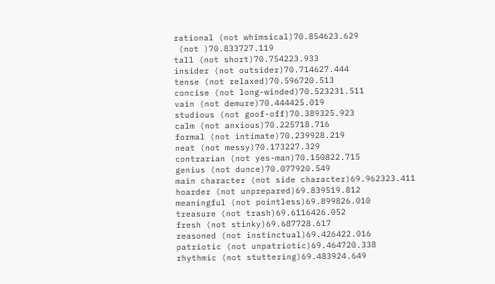rational (not whimsical)70.854623.629
 (not )70.833727.119
tall (not short)70.754223.933
insider (not outsider)70.714627.444
tense (not relaxed)70.596720.513
concise (not long-winded)70.523231.511
vain (not demure)70.444425.019
studious (not goof-off)70.389325.923
calm (not anxious)70.225718.716
formal (not intimate)70.239928.219
neat (not messy)70.173227.329
contrarian (not yes-man)70.150822.715
genius (not dunce)70.077920.549
main character (not side character)69.962323.411
hoarder (not unprepared)69.839519.812
meaningful (not pointless)69.899826.010
treasure (not trash)69.6116426.052
fresh (not stinky)69.687728.617
reasoned (not instinctual)69.426422.016
patriotic (not unpatriotic)69.464720.338
rhythmic (not stuttering)69.483924.649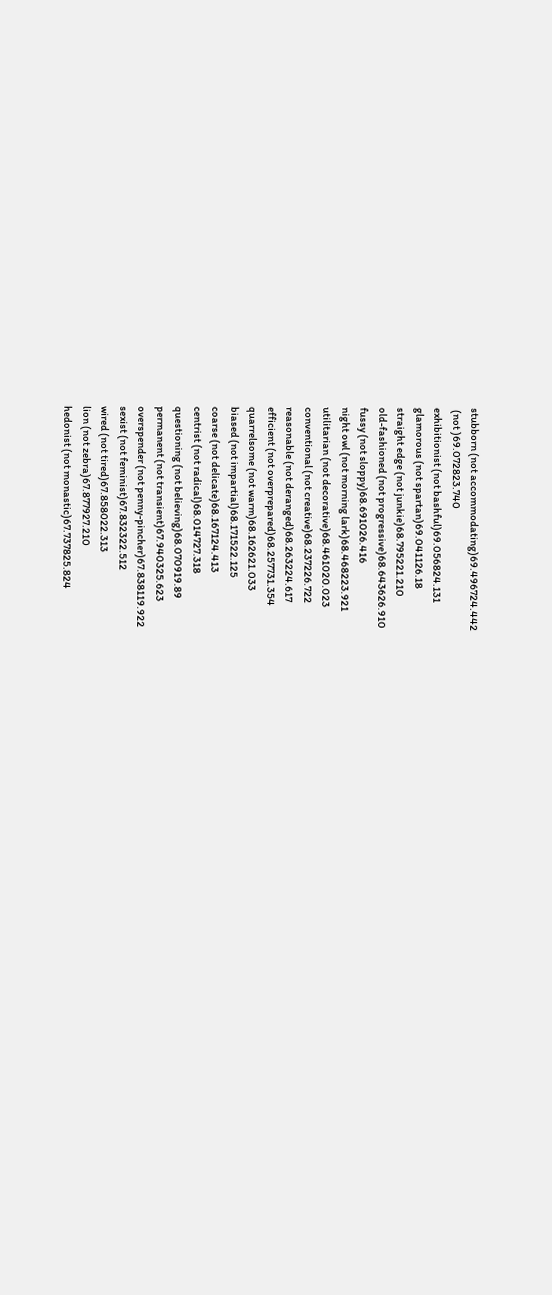stubborn (not accommodating)69.496724.442
 (not )69.072823.740
exhibitionist (not bashful)69.056824.131
glamorous (not spartan)69.041126.18
straight edge (not junkie)68.795221.210
old-fashioned (not progressive)68.643626.910
fussy (not sloppy)68.691026.416
night owl (not morning lark)68.468223.921
utilitarian (not decorative)68.461020.023
conventional (not creative)68.237226.722
reasonable (not deranged)68.263224.617
efficient (not overprepared)68.257731.354
quarrelsome (not warm)68.162621.033
biased (not impartial)68.171522.125
coarse (not delicate)68.167124.413
centrist (not radical)68.014727.318
questioning (not believing)68.070919.89
permanent (not transient)67.940325.623
overspender (not penny-pincher)67.838119.922
sexist (not feminist)67.832322.512
wired (not tired)67.858022.313
lion (not zebra)67.877927.210
hedonist (not monastic)67.737825.824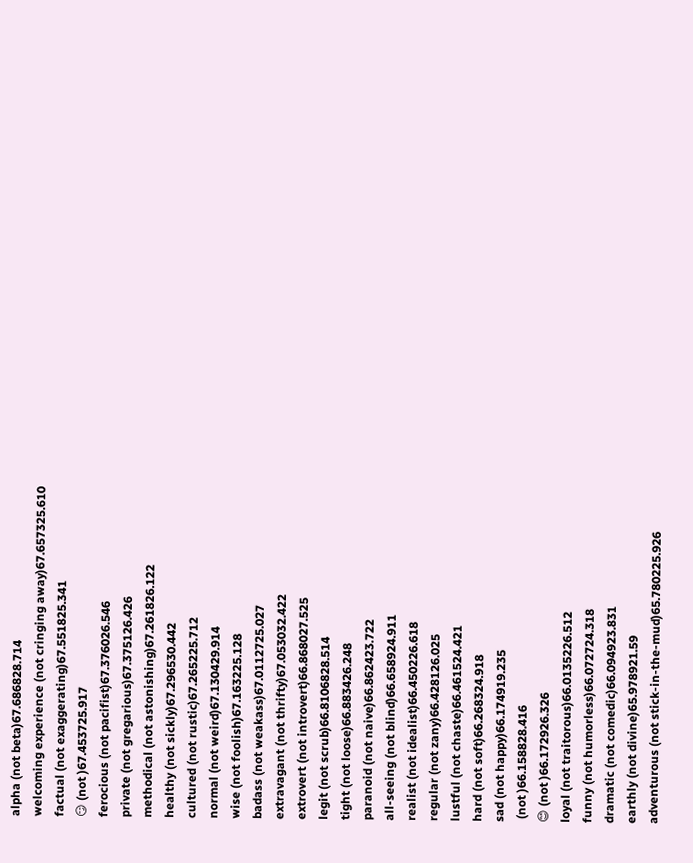alpha (not beta)67.686828.714
welcoming experience (not cringing away)67.657325.610
factual (not exaggerating)67.551825.341
😏 (not )67.453725.917
ferocious (not pacifist)67.376026.546
private (not gregarious)67.375126.426
methodical (not astonishing)67.261826.122
healthy (not sickly)67.296530.442
cultured (not rustic)67.265225.712
normal (not weird)67.130429.914
wise (not foolish)67.163225.128
badass (not weakass)67.0112725.027
extravagant (not thrifty)67.053032.422
extrovert (not introvert)66.868027.525
legit (not scrub)66.8106828.514
tight (not loose)66.883426.248
paranoid (not naive)66.862423.722
all-seeing (not blind)66.658924.911
realist (not idealist)66.450226.618
regular (not zany)66.428126.025
lustful (not chaste)66.461524.421
hard (not soft)66.268324.918
sad (not happy)66.174919.235
 (not )66.158828.416
😊 (not )66.172926.326
loyal (not traitorous)66.0135226.512
funny (not humorless)66.072724.318
dramatic (not comedic)66.094923.831
earthly (not divine)65.978921.59
adventurous (not stick-in-the-mud)65.780225.926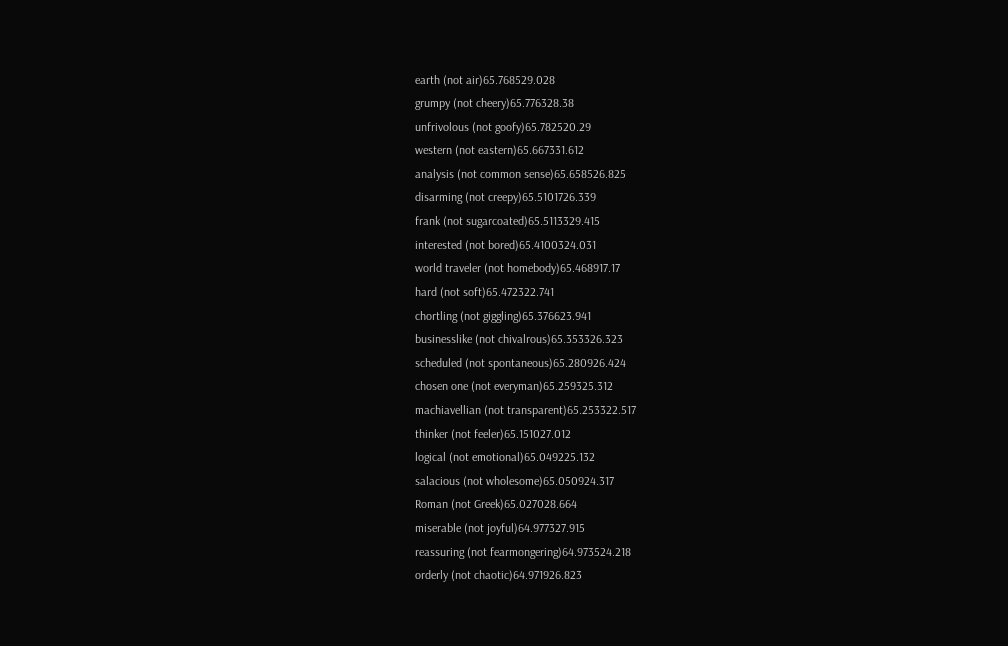earth (not air)65.768529.028
grumpy (not cheery)65.776328.38
unfrivolous (not goofy)65.782520.29
western (not eastern)65.667331.612
analysis (not common sense)65.658526.825
disarming (not creepy)65.5101726.339
frank (not sugarcoated)65.5113329.415
interested (not bored)65.4100324.031
world traveler (not homebody)65.468917.17
hard (not soft)65.472322.741
chortling (not giggling)65.376623.941
businesslike (not chivalrous)65.353326.323
scheduled (not spontaneous)65.280926.424
chosen one (not everyman)65.259325.312
machiavellian (not transparent)65.253322.517
thinker (not feeler)65.151027.012
logical (not emotional)65.049225.132
salacious (not wholesome)65.050924.317
Roman (not Greek)65.027028.664
miserable (not joyful)64.977327.915
reassuring (not fearmongering)64.973524.218
orderly (not chaotic)64.971926.823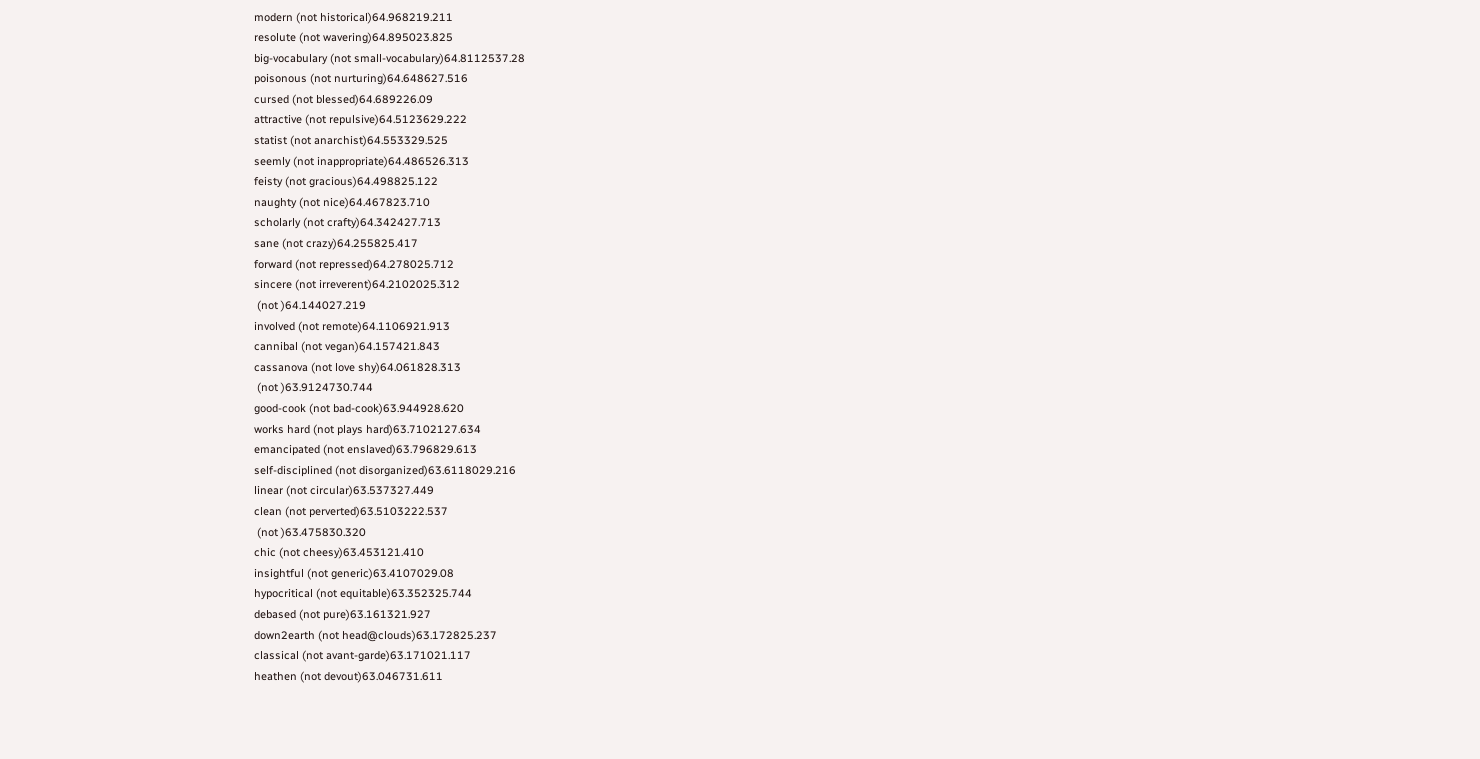modern (not historical)64.968219.211
resolute (not wavering)64.895023.825
big-vocabulary (not small-vocabulary)64.8112537.28
poisonous (not nurturing)64.648627.516
cursed (not blessed)64.689226.09
attractive (not repulsive)64.5123629.222
statist (not anarchist)64.553329.525
seemly (not inappropriate)64.486526.313
feisty (not gracious)64.498825.122
naughty (not nice)64.467823.710
scholarly (not crafty)64.342427.713
sane (not crazy)64.255825.417
forward (not repressed)64.278025.712
sincere (not irreverent)64.2102025.312
 (not )64.144027.219
involved (not remote)64.1106921.913
cannibal (not vegan)64.157421.843
cassanova (not love shy)64.061828.313
 (not )63.9124730.744
good-cook (not bad-cook)63.944928.620
works hard (not plays hard)63.7102127.634
emancipated (not enslaved)63.796829.613
self-disciplined (not disorganized)63.6118029.216
linear (not circular)63.537327.449
clean (not perverted)63.5103222.537
 (not )63.475830.320
chic (not cheesy)63.453121.410
insightful (not generic)63.4107029.08
hypocritical (not equitable)63.352325.744
debased (not pure)63.161321.927
down2earth (not head@clouds)63.172825.237
classical (not avant-garde)63.171021.117
heathen (not devout)63.046731.611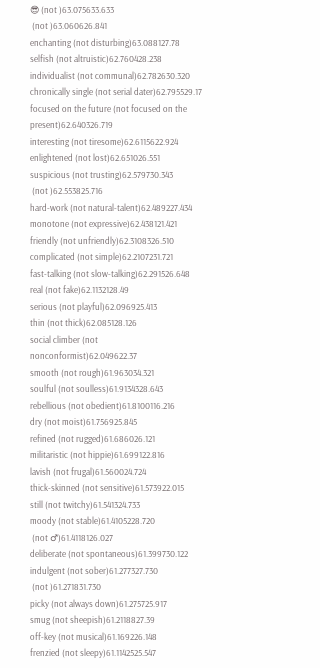😎 (not )63.075633.633
 (not )63.060626.841
enchanting (not disturbing)63.088127.78
selfish (not altruistic)62.760428.238
individualist (not communal)62.782630.320
chronically single (not serial dater)62.795529.17
focused on the future (not focused on the present)62.640326.719
interesting (not tiresome)62.6115622.924
enlightened (not lost)62.651026.551
suspicious (not trusting)62.579730.343
 (not )62.553825.716
hard-work (not natural-talent)62.489227.434
monotone (not expressive)62.438121.421
friendly (not unfriendly)62.3108326.510
complicated (not simple)62.2107231.721
fast-talking (not slow-talking)62.291526.648
real (not fake)62.1132128.49
serious (not playful)62.096925.413
thin (not thick)62.085128.126
social climber (not nonconformist)62.049622.37
smooth (not rough)61.963034.321
soulful (not soulless)61.9134328.643
rebellious (not obedient)61.8100116.216
dry (not moist)61.756925.845
refined (not rugged)61.686026.121
militaristic (not hippie)61.699122.816
lavish (not frugal)61.560024.724
thick-skinned (not sensitive)61.573922.015
still (not twitchy)61.541324.733
moody (not stable)61.4105228.720
 (not ♂)61.4118126.027
deliberate (not spontaneous)61.399730.122
indulgent (not sober)61.277327.730
 (not )61.271831.730
picky (not always down)61.275725.917
smug (not sheepish)61.2118827.39
off-key (not musical)61.169226.148
frenzied (not sleepy)61.1142525.547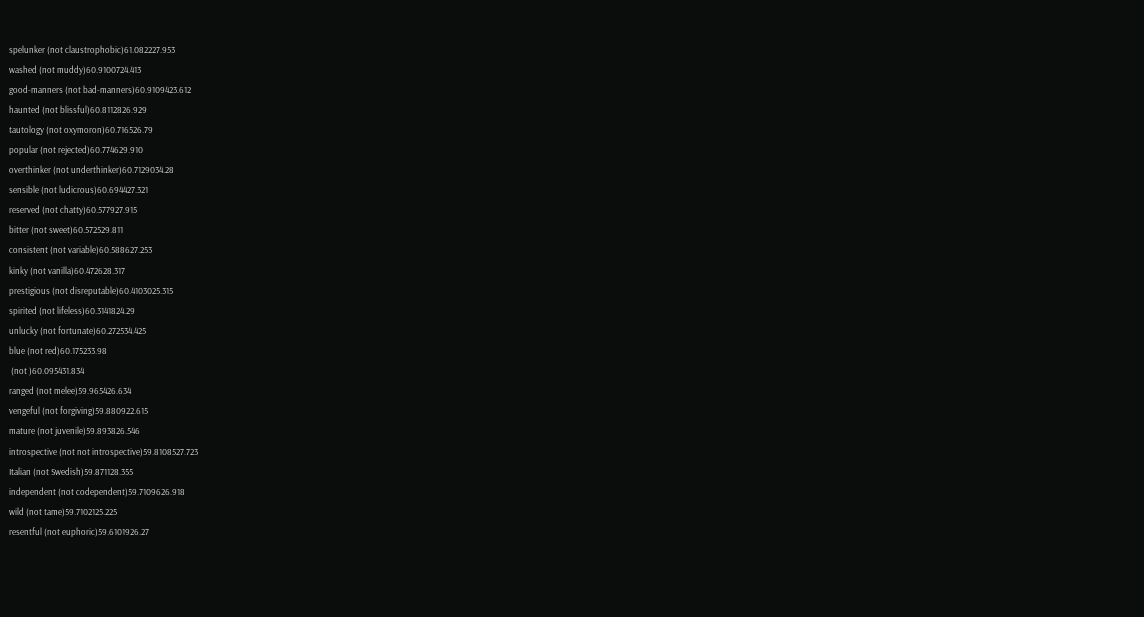spelunker (not claustrophobic)61.082227.953
washed (not muddy)60.9100724.413
good-manners (not bad-manners)60.9109423.612
haunted (not blissful)60.8112826.929
tautology (not oxymoron)60.716526.79
popular (not rejected)60.774629.910
overthinker (not underthinker)60.7129034.28
sensible (not ludicrous)60.694427.321
reserved (not chatty)60.577927.915
bitter (not sweet)60.572529.811
consistent (not variable)60.588627.253
kinky (not vanilla)60.472628.317
prestigious (not disreputable)60.4103025.315
spirited (not lifeless)60.3141824.29
unlucky (not fortunate)60.272534.425
blue (not red)60.175233.98
 (not )60.095431.834
ranged (not melee)59.965426.634
vengeful (not forgiving)59.880922.615
mature (not juvenile)59.893826.546
introspective (not not introspective)59.8108527.723
Italian (not Swedish)59.871128.355
independent (not codependent)59.7109626.918
wild (not tame)59.7102125.225
resentful (not euphoric)59.6101926.27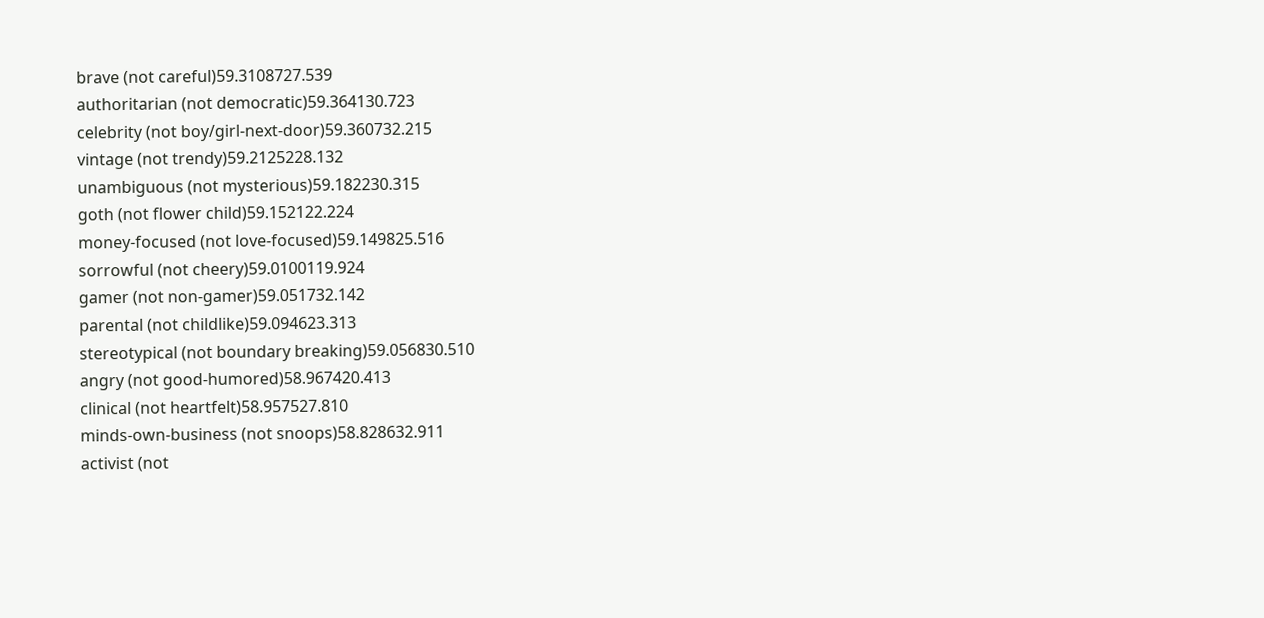brave (not careful)59.3108727.539
authoritarian (not democratic)59.364130.723
celebrity (not boy/girl-next-door)59.360732.215
vintage (not trendy)59.2125228.132
unambiguous (not mysterious)59.182230.315
goth (not flower child)59.152122.224
money-focused (not love-focused)59.149825.516
sorrowful (not cheery)59.0100119.924
gamer (not non-gamer)59.051732.142
parental (not childlike)59.094623.313
stereotypical (not boundary breaking)59.056830.510
angry (not good-humored)58.967420.413
clinical (not heartfelt)58.957527.810
minds-own-business (not snoops)58.828632.911
activist (not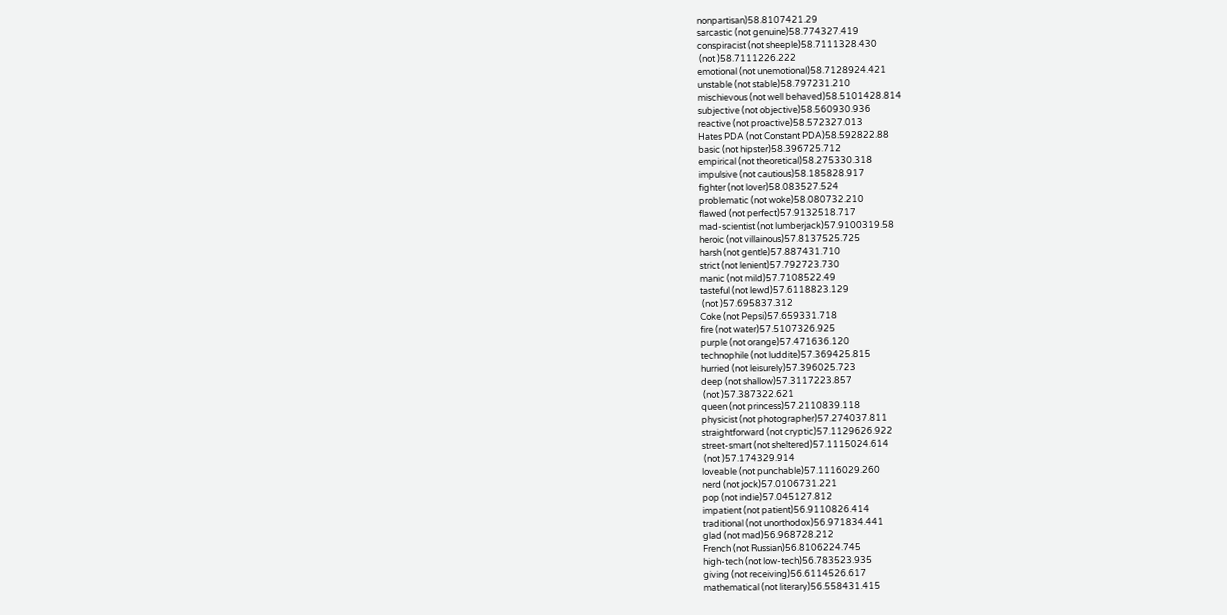nonpartisan)58.8107421.29
sarcastic (not genuine)58.774327.419
conspiracist (not sheeple)58.7111328.430
 (not )58.7111226.222
emotional (not unemotional)58.7128924.421
unstable (not stable)58.797231.210
mischievous (not well behaved)58.5101428.814
subjective (not objective)58.560930.936
reactive (not proactive)58.572327.013
Hates PDA (not Constant PDA)58.592822.88
basic (not hipster)58.396725.712
empirical (not theoretical)58.275330.318
impulsive (not cautious)58.185828.917
fighter (not lover)58.083527.524
problematic (not woke)58.080732.210
flawed (not perfect)57.9132518.717
mad-scientist (not lumberjack)57.9100319.58
heroic (not villainous)57.8137525.725
harsh (not gentle)57.887431.710
strict (not lenient)57.792723.730
manic (not mild)57.7108522.49
tasteful (not lewd)57.6118823.129
 (not )57.695837.312
Coke (not Pepsi)57.659331.718
fire (not water)57.5107326.925
purple (not orange)57.471636.120
technophile (not luddite)57.369425.815
hurried (not leisurely)57.396025.723
deep (not shallow)57.3117223.857
 (not )57.387322.621
queen (not princess)57.2110839.118
physicist (not photographer)57.274037.811
straightforward (not cryptic)57.1129626.922
street-smart (not sheltered)57.1115024.614
 (not )57.174329.914
loveable (not punchable)57.1116029.260
nerd (not jock)57.0106731.221
pop (not indie)57.045127.812
impatient (not patient)56.9110826.414
traditional (not unorthodox)56.971834.441
glad (not mad)56.968728.212
French (not Russian)56.8106224.745
high-tech (not low-tech)56.783523.935
giving (not receiving)56.6114526.617
mathematical (not literary)56.558431.415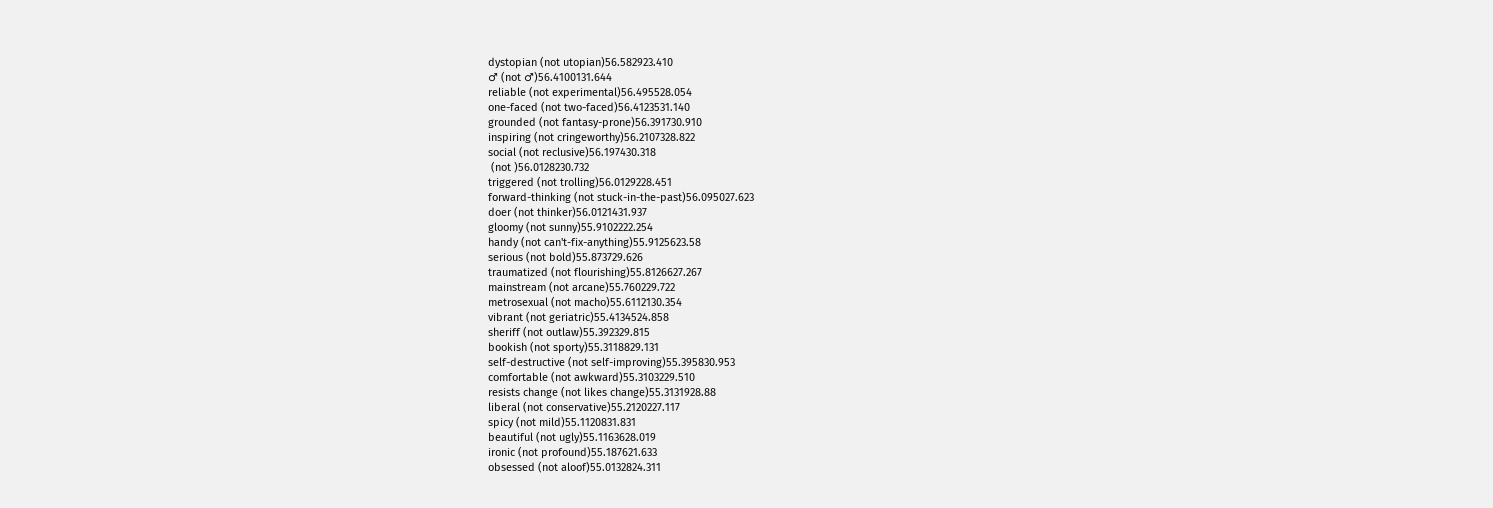dystopian (not utopian)56.582923.410
♂ (not ♂)56.4100131.644
reliable (not experimental)56.495528.054
one-faced (not two-faced)56.4123531.140
grounded (not fantasy-prone)56.391730.910
inspiring (not cringeworthy)56.2107328.822
social (not reclusive)56.197430.318
 (not )56.0128230.732
triggered (not trolling)56.0129228.451
forward-thinking (not stuck-in-the-past)56.095027.623
doer (not thinker)56.0121431.937
gloomy (not sunny)55.9102222.254
handy (not can't-fix-anything)55.9125623.58
serious (not bold)55.873729.626
traumatized (not flourishing)55.8126627.267
mainstream (not arcane)55.760229.722
metrosexual (not macho)55.6112130.354
vibrant (not geriatric)55.4134524.858
sheriff (not outlaw)55.392329.815
bookish (not sporty)55.3118829.131
self-destructive (not self-improving)55.395830.953
comfortable (not awkward)55.3103229.510
resists change (not likes change)55.3131928.88
liberal (not conservative)55.2120227.117
spicy (not mild)55.1120831.831
beautiful (not ugly)55.1163628.019
ironic (not profound)55.187621.633
obsessed (not aloof)55.0132824.311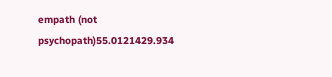empath (not psychopath)55.0121429.934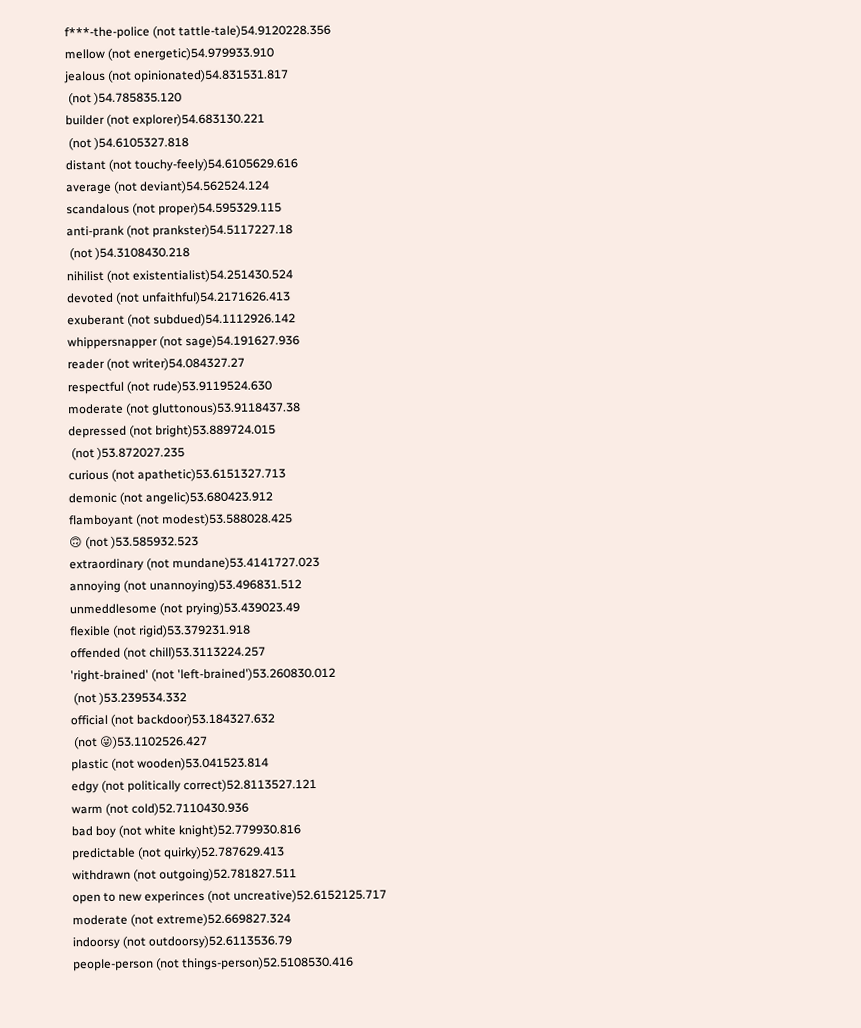f***-the-police (not tattle-tale)54.9120228.356
mellow (not energetic)54.979933.910
jealous (not opinionated)54.831531.817
 (not )54.785835.120
builder (not explorer)54.683130.221
 (not )54.6105327.818
distant (not touchy-feely)54.6105629.616
average (not deviant)54.562524.124
scandalous (not proper)54.595329.115
anti-prank (not prankster)54.5117227.18
 (not )54.3108430.218
nihilist (not existentialist)54.251430.524
devoted (not unfaithful)54.2171626.413
exuberant (not subdued)54.1112926.142
whippersnapper (not sage)54.191627.936
reader (not writer)54.084327.27
respectful (not rude)53.9119524.630
moderate (not gluttonous)53.9118437.38
depressed (not bright)53.889724.015
 (not )53.872027.235
curious (not apathetic)53.6151327.713
demonic (not angelic)53.680423.912
flamboyant (not modest)53.588028.425
🙃 (not )53.585932.523
extraordinary (not mundane)53.4141727.023
annoying (not unannoying)53.496831.512
unmeddlesome (not prying)53.439023.49
flexible (not rigid)53.379231.918
offended (not chill)53.3113224.257
'right-brained' (not 'left-brained')53.260830.012
 (not )53.239534.332
official (not backdoor)53.184327.632
 (not 😜)53.1102526.427
plastic (not wooden)53.041523.814
edgy (not politically correct)52.8113527.121
warm (not cold)52.7110430.936
bad boy (not white knight)52.779930.816
predictable (not quirky)52.787629.413
withdrawn (not outgoing)52.781827.511
open to new experinces (not uncreative)52.6152125.717
moderate (not extreme)52.669827.324
indoorsy (not outdoorsy)52.6113536.79
people-person (not things-person)52.5108530.416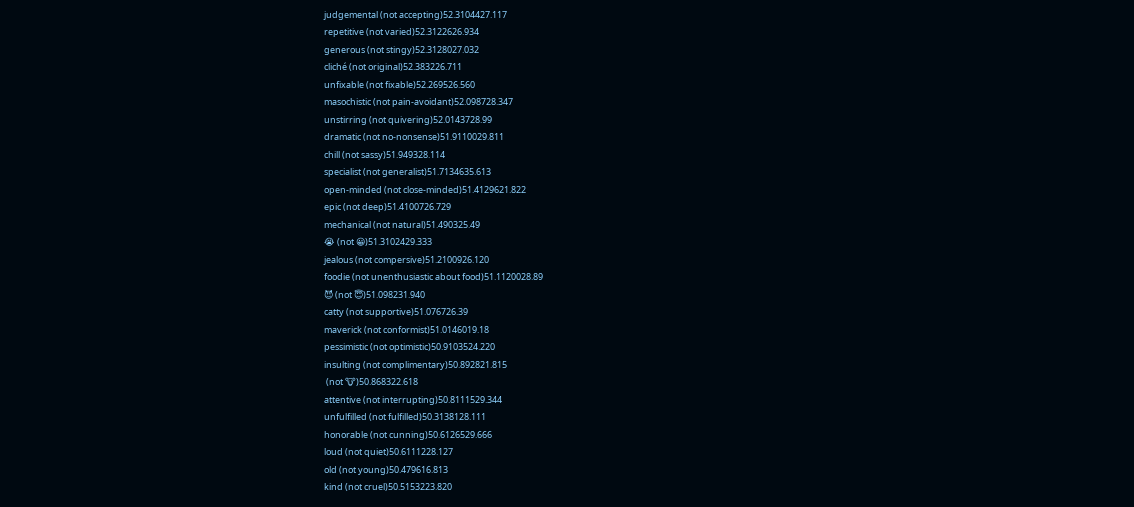judgemental (not accepting)52.3104427.117
repetitive (not varied)52.3122626.934
generous (not stingy)52.3128027.032
cliché (not original)52.383226.711
unfixable (not fixable)52.269526.560
masochistic (not pain-avoidant)52.098728.347
unstirring (not quivering)52.0143728.99
dramatic (not no-nonsense)51.9110029.811
chill (not sassy)51.949328.114
specialist (not generalist)51.7134635.613
open-minded (not close-minded)51.4129621.822
epic (not deep)51.4100726.729
mechanical (not natural)51.490325.49
😭 (not 😀)51.3102429.333
jealous (not compersive)51.2100926.120
foodie (not unenthusiastic about food)51.1120028.89
😈 (not 😇)51.098231.940
catty (not supportive)51.076726.39
maverick (not conformist)51.0146019.18
pessimistic (not optimistic)50.9103524.220
insulting (not complimentary)50.892821.815
 (not 🐮)50.868322.618
attentive (not interrupting)50.8111529.344
unfulfilled (not fulfilled)50.3138128.111
honorable (not cunning)50.6126529.666
loud (not quiet)50.6111228.127
old (not young)50.479616.813
kind (not cruel)50.5153223.820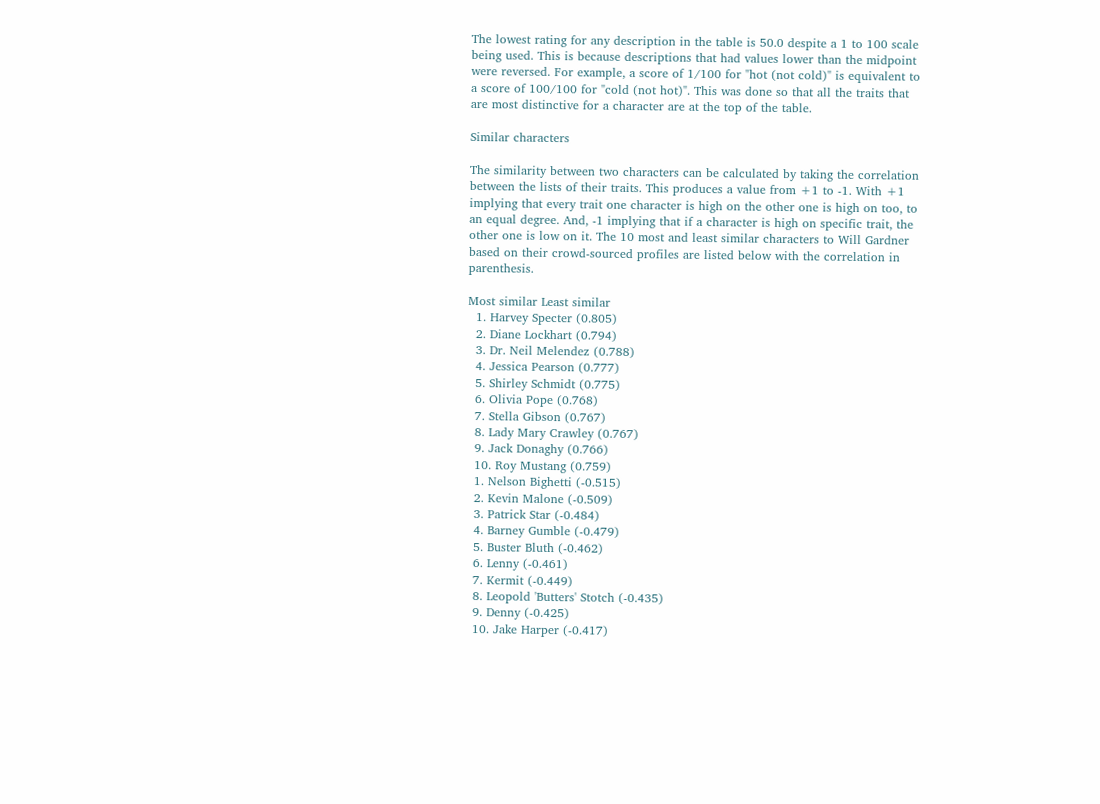The lowest rating for any description in the table is 50.0 despite a 1 to 100 scale being used. This is because descriptions that had values lower than the midpoint were reversed. For example, a score of 1/100 for "hot (not cold)" is equivalent to a score of 100/100 for "cold (not hot)". This was done so that all the traits that are most distinctive for a character are at the top of the table.

Similar characters

The similarity between two characters can be calculated by taking the correlation between the lists of their traits. This produces a value from +1 to -1. With +1 implying that every trait one character is high on the other one is high on too, to an equal degree. And, -1 implying that if a character is high on specific trait, the other one is low on it. The 10 most and least similar characters to Will Gardner based on their crowd-sourced profiles are listed below with the correlation in parenthesis.

Most similar Least similar
  1. Harvey Specter (0.805)
  2. Diane Lockhart (0.794)
  3. Dr. Neil Melendez (0.788)
  4. Jessica Pearson (0.777)
  5. Shirley Schmidt (0.775)
  6. Olivia Pope (0.768)
  7. Stella Gibson (0.767)
  8. Lady Mary Crawley (0.767)
  9. Jack Donaghy (0.766)
  10. Roy Mustang (0.759)
  1. Nelson Bighetti (-0.515)
  2. Kevin Malone (-0.509)
  3. Patrick Star (-0.484)
  4. Barney Gumble (-0.479)
  5. Buster Bluth (-0.462)
  6. Lenny (-0.461)
  7. Kermit (-0.449)
  8. Leopold 'Butters' Stotch (-0.435)
  9. Denny (-0.425)
  10. Jake Harper (-0.417)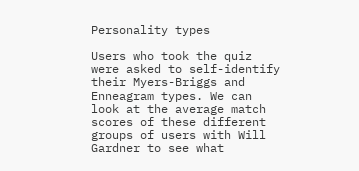Personality types

Users who took the quiz were asked to self-identify their Myers-Briggs and Enneagram types. We can look at the average match scores of these different groups of users with Will Gardner to see what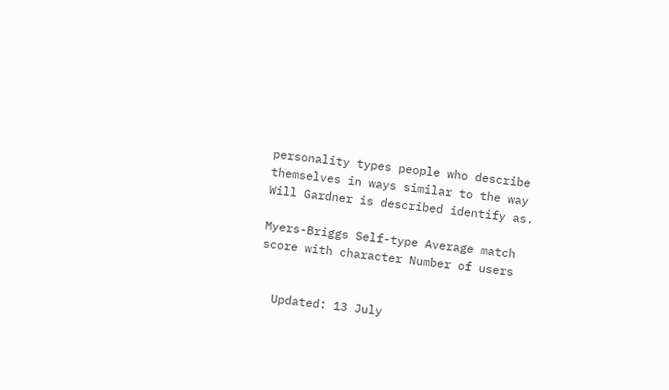personality types people who describe themselves in ways similar to the way Will Gardner is described identify as.

Myers-Briggs Self-type Average match score with character Number of users


  Updated: 13 July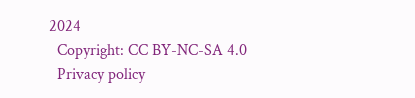2024
  Copyright: CC BY-NC-SA 4.0
  Privacy policy